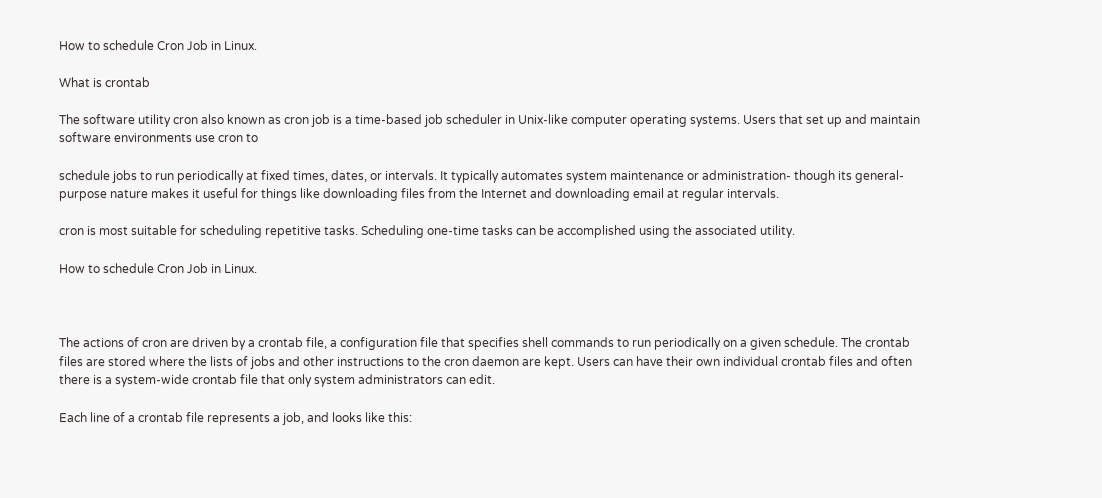How to schedule Cron Job in Linux.

What is crontab

The software utility cron also known as cron job is a time-based job scheduler in Unix-like computer operating systems. Users that set up and maintain software environments use cron to

schedule jobs to run periodically at fixed times, dates, or intervals. It typically automates system maintenance or administration- though its general-purpose nature makes it useful for things like downloading files from the Internet and downloading email at regular intervals.

cron is most suitable for scheduling repetitive tasks. Scheduling one-time tasks can be accomplished using the associated utility.

How to schedule Cron Job in Linux.



The actions of cron are driven by a crontab file, a configuration file that specifies shell commands to run periodically on a given schedule. The crontab files are stored where the lists of jobs and other instructions to the cron daemon are kept. Users can have their own individual crontab files and often there is a system-wide crontab file that only system administrators can edit.

Each line of a crontab file represents a job, and looks like this: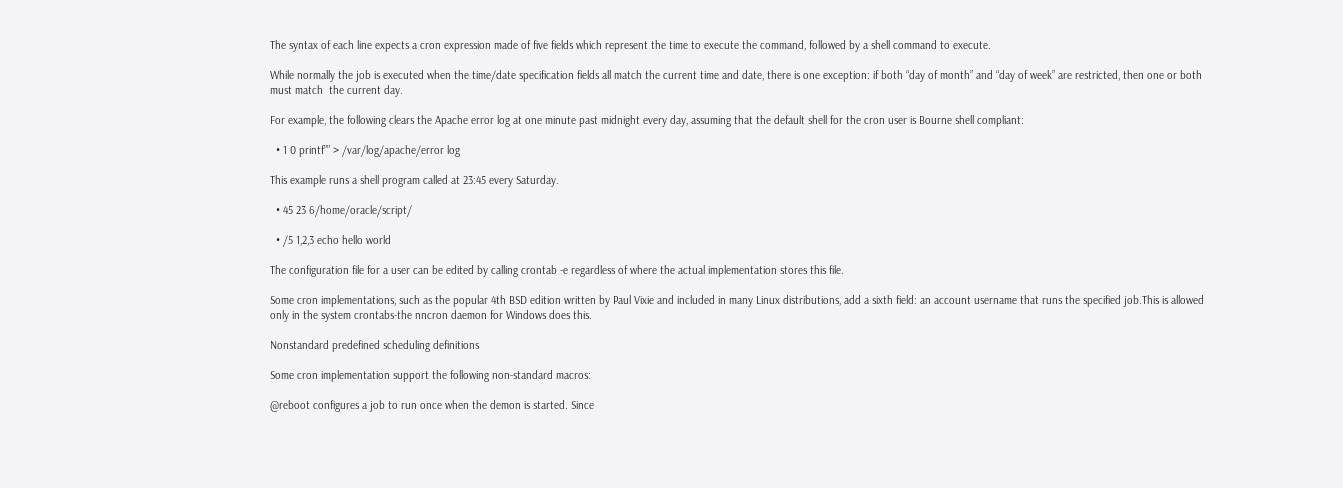The syntax of each line expects a cron expression made of five fields which represent the time to execute the command, followed by a shell command to execute.

While normally the job is executed when the time/date specification fields all match the current time and date, there is one exception: if both “day of month” and “day of week” are restricted, then one or both must match  the current day.

For example, the following clears the Apache error log at one minute past midnight every day, assuming that the default shell for the cron user is Bourne shell compliant:

  • 1 0 printf”” > /var/log/apache/error log

This example runs a shell program called at 23:45 every Saturday.

  • 45 23 6/home/oracle/script/

  • /5 1,2,3 echo hello world

The configuration file for a user can be edited by calling crontab -e regardless of where the actual implementation stores this file.

Some cron implementations, such as the popular 4th BSD edition written by Paul Vixie and included in many Linux distributions, add a sixth field: an account username that runs the specified job.This is allowed only in the system crontabs-the nncron daemon for Windows does this.

Nonstandard predefined scheduling definitions

Some cron implementation support the following non-standard macros:

@reboot configures a job to run once when the demon is started. Since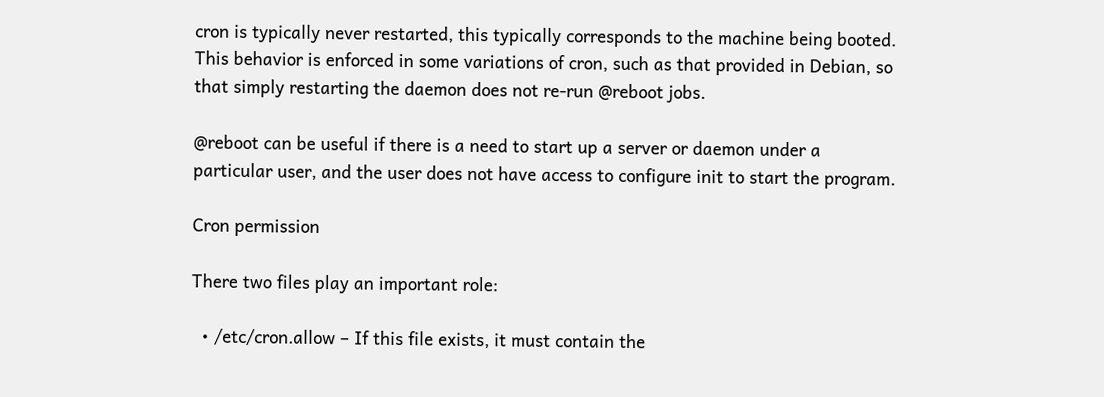cron is typically never restarted, this typically corresponds to the machine being booted. This behavior is enforced in some variations of cron, such as that provided in Debian, so that simply restarting the daemon does not re-run @reboot jobs.

@reboot can be useful if there is a need to start up a server or daemon under a particular user, and the user does not have access to configure init to start the program.

Cron permission

There two files play an important role:

  • /etc/cron.allow – If this file exists, it must contain the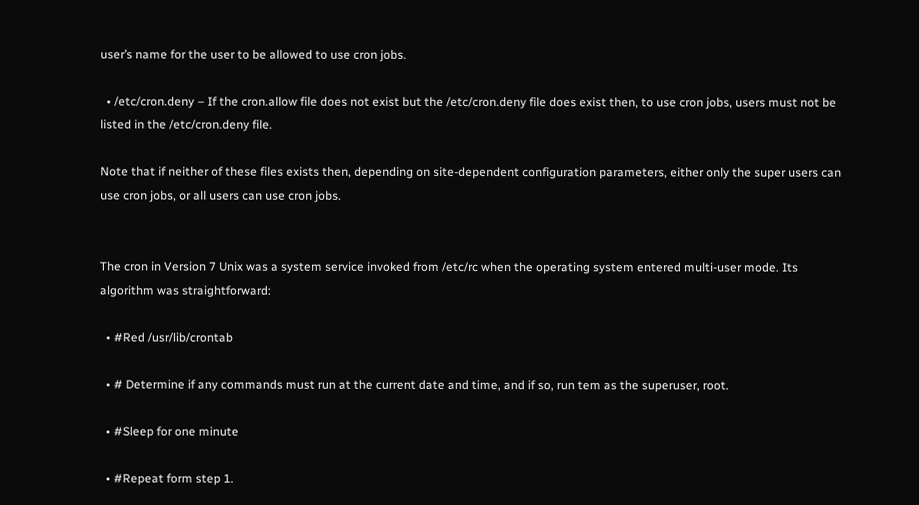user’s name for the user to be allowed to use cron jobs.

  • /etc/cron.deny – If the cron.allow file does not exist but the /etc/cron.deny file does exist then, to use cron jobs, users must not be listed in the /etc/cron.deny file.

Note that if neither of these files exists then, depending on site-dependent configuration parameters, either only the super users can use cron jobs, or all users can use cron jobs.


The cron in Version 7 Unix was a system service invoked from /etc/rc when the operating system entered multi-user mode. Its algorithm was straightforward:

  • #Red /usr/lib/crontab

  • # Determine if any commands must run at the current date and time, and if so, run tem as the superuser, root.

  • #Sleep for one minute

  • #Repeat form step 1.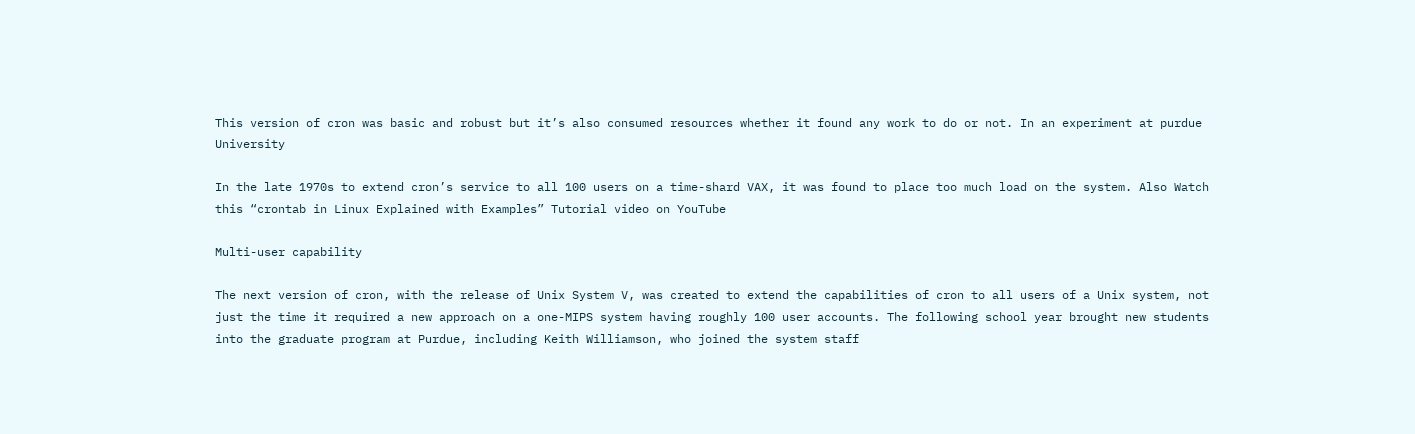This version of cron was basic and robust but it’s also consumed resources whether it found any work to do or not. In an experiment at purdue University

In the late 1970s to extend cron’s service to all 100 users on a time-shard VAX, it was found to place too much load on the system. Also Watch this “crontab in Linux Explained with Examples” Tutorial video on YouTube

Multi-user capability

The next version of cron, with the release of Unix System V, was created to extend the capabilities of cron to all users of a Unix system, not just the time it required a new approach on a one-MIPS system having roughly 100 user accounts. The following school year brought new students into the graduate program at Purdue, including Keith Williamson, who joined the system staff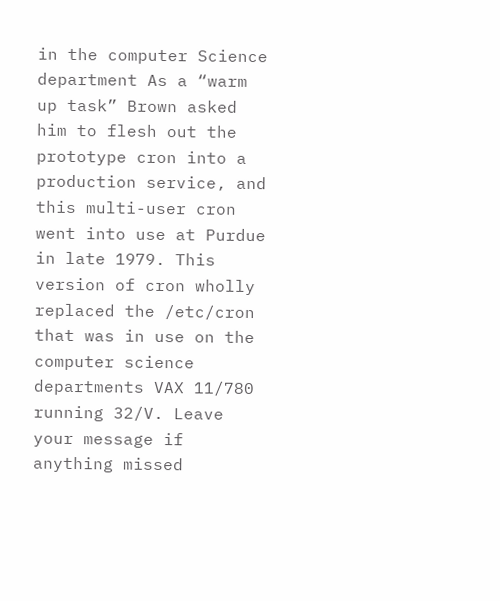in the computer Science department As a “warm up task” Brown asked him to flesh out the prototype cron into a production service, and this multi-user cron went into use at Purdue in late 1979. This version of cron wholly replaced the /etc/cron that was in use on the computer science departments VAX 11/780 running 32/V. Leave your message if anything missed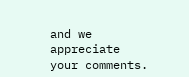and we appreciate your comments.